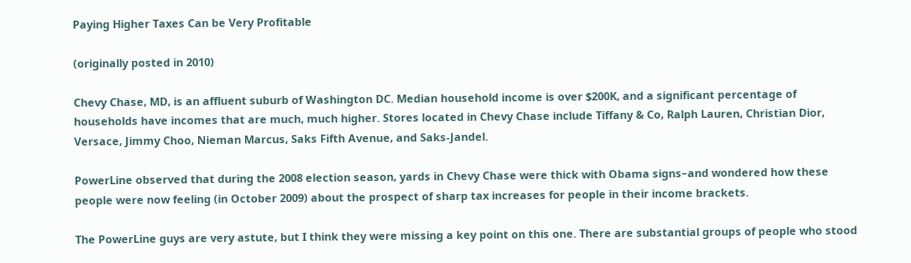Paying Higher Taxes Can be Very Profitable

(originally posted in 2010)

Chevy Chase, MD, is an affluent suburb of Washington DC. Median household income is over $200K, and a significant percentage of households have incomes that are much, much higher. Stores located in Chevy Chase include Tiffany & Co, Ralph Lauren, Christian Dior, Versace, Jimmy Choo, Nieman Marcus, Saks Fifth Avenue, and Saks-Jandel.

PowerLine observed that during the 2008 election season, yards in Chevy Chase were thick with Obama signs–and wondered how these people were now feeling (in October 2009) about the prospect of sharp tax increases for people in their income brackets.

The PowerLine guys are very astute, but I think they were missing a key point on this one. There are substantial groups of people who stood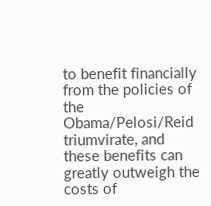to benefit financially from the policies of the Obama/Pelosi/Reid triumvirate, and these benefits can greatly outweigh the costs of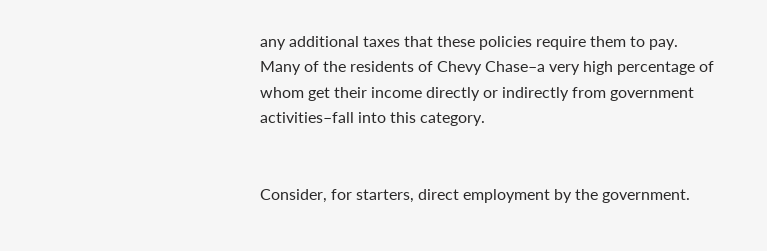any additional taxes that these policies require them to pay. Many of the residents of Chevy Chase–a very high percentage of whom get their income directly or indirectly from government activities–fall into this category.


Consider, for starters, direct employment by the government.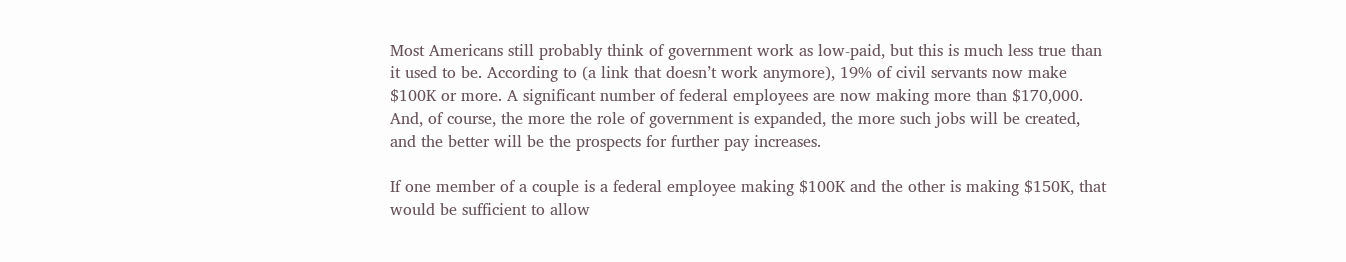Most Americans still probably think of government work as low-paid, but this is much less true than it used to be. According to (a link that doesn’t work anymore), 19% of civil servants now make $100K or more. A significant number of federal employees are now making more than $170,000. And, of course, the more the role of government is expanded, the more such jobs will be created, and the better will be the prospects for further pay increases.

If one member of a couple is a federal employee making $100K and the other is making $150K, that would be sufficient to allow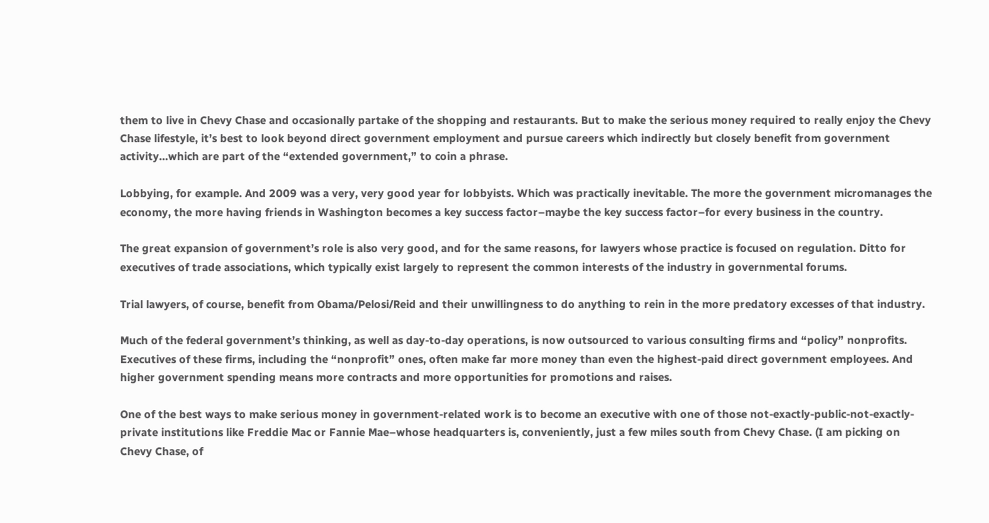them to live in Chevy Chase and occasionally partake of the shopping and restaurants. But to make the serious money required to really enjoy the Chevy Chase lifestyle, it’s best to look beyond direct government employment and pursue careers which indirectly but closely benefit from government activity…which are part of the “extended government,” to coin a phrase.

Lobbying, for example. And 2009 was a very, very good year for lobbyists. Which was practically inevitable. The more the government micromanages the economy, the more having friends in Washington becomes a key success factor–maybe the key success factor–for every business in the country.

The great expansion of government’s role is also very good, and for the same reasons, for lawyers whose practice is focused on regulation. Ditto for executives of trade associations, which typically exist largely to represent the common interests of the industry in governmental forums.

Trial lawyers, of course, benefit from Obama/Pelosi/Reid and their unwillingness to do anything to rein in the more predatory excesses of that industry.

Much of the federal government’s thinking, as well as day-to-day operations, is now outsourced to various consulting firms and “policy” nonprofits. Executives of these firms, including the “nonprofit” ones, often make far more money than even the highest-paid direct government employees. And higher government spending means more contracts and more opportunities for promotions and raises.

One of the best ways to make serious money in government-related work is to become an executive with one of those not-exactly-public-not-exactly-private institutions like Freddie Mac or Fannie Mae–whose headquarters is, conveniently, just a few miles south from Chevy Chase. (I am picking on Chevy Chase, of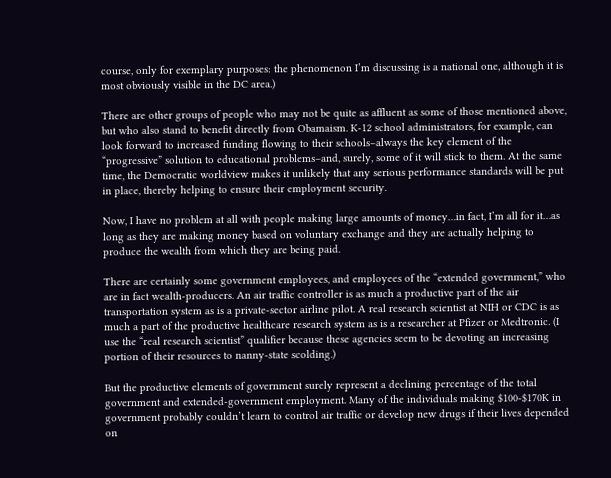course, only for exemplary purposes: the phenomenon I’m discussing is a national one, although it is most obviously visible in the DC area.)

There are other groups of people who may not be quite as affluent as some of those mentioned above, but who also stand to benefit directly from Obamaism. K-12 school administrators, for example, can look forward to increased funding flowing to their schools–always the key element of the “progressive” solution to educational problems–and, surely, some of it will stick to them. At the same time, the Democratic worldview makes it unlikely that any serious performance standards will be put in place, thereby helping to ensure their employment security.

Now, I have no problem at all with people making large amounts of money…in fact, I’m all for it…as long as they are making money based on voluntary exchange and they are actually helping to produce the wealth from which they are being paid.

There are certainly some government employees, and employees of the “extended government,” who are in fact wealth-producers. An air traffic controller is as much a productive part of the air transportation system as is a private-sector airline pilot. A real research scientist at NIH or CDC is as much a part of the productive healthcare research system as is a researcher at Pfizer or Medtronic. (I use the “real research scientist” qualifier because these agencies seem to be devoting an increasing portion of their resources to nanny-state scolding.)

But the productive elements of government surely represent a declining percentage of the total government and extended-government employment. Many of the individuals making $100-$170K in government probably couldn’t learn to control air traffic or develop new drugs if their lives depended on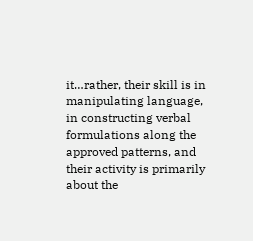it…rather, their skill is in manipulating language, in constructing verbal formulations along the approved patterns, and their activity is primarily about the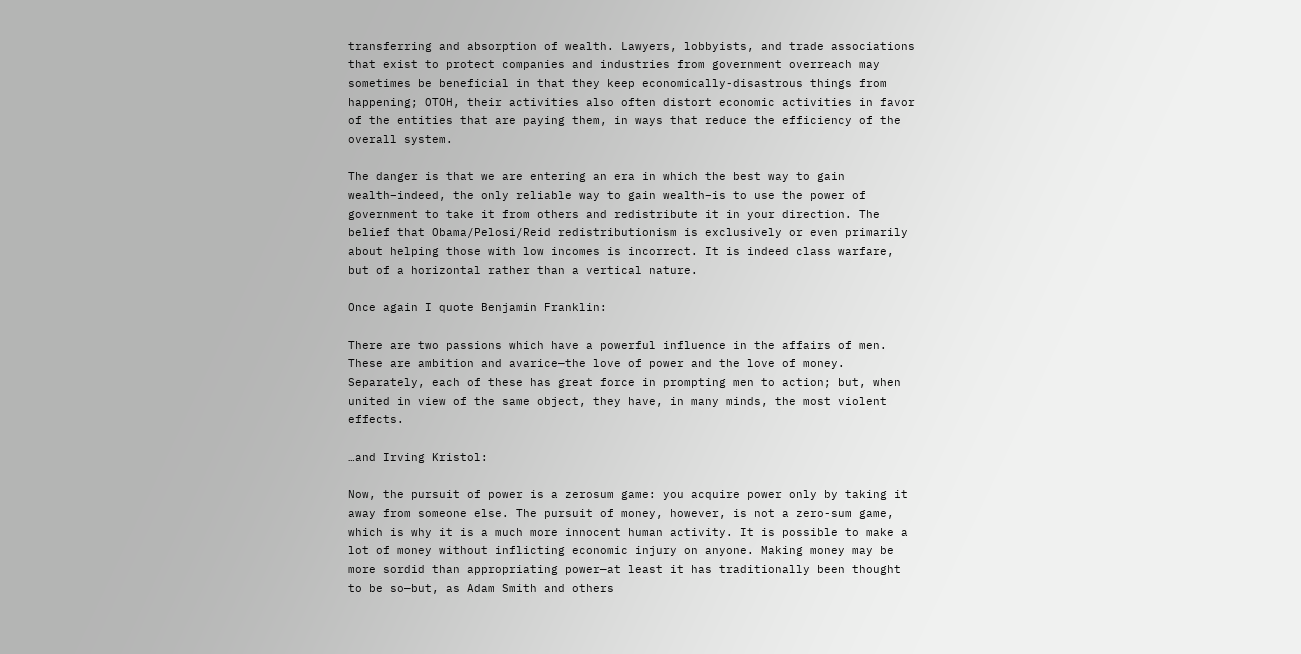transferring and absorption of wealth. Lawyers, lobbyists, and trade associations that exist to protect companies and industries from government overreach may sometimes be beneficial in that they keep economically-disastrous things from happening; OTOH, their activities also often distort economic activities in favor of the entities that are paying them, in ways that reduce the efficiency of the overall system.

The danger is that we are entering an era in which the best way to gain wealth–indeed, the only reliable way to gain wealth–is to use the power of government to take it from others and redistribute it in your direction. The belief that Obama/Pelosi/Reid redistributionism is exclusively or even primarily about helping those with low incomes is incorrect. It is indeed class warfare, but of a horizontal rather than a vertical nature.

Once again I quote Benjamin Franklin:

There are two passions which have a powerful influence in the affairs of men. These are ambition and avarice—the love of power and the love of money. Separately, each of these has great force in prompting men to action; but, when united in view of the same object, they have, in many minds, the most violent effects.

…and Irving Kristol:

Now, the pursuit of power is a zerosum game: you acquire power only by taking it away from someone else. The pursuit of money, however, is not a zero-sum game, which is why it is a much more innocent human activity. It is possible to make a lot of money without inflicting economic injury on anyone. Making money may be more sordid than appropriating power—at least it has traditionally been thought to be so—but, as Adam Smith and others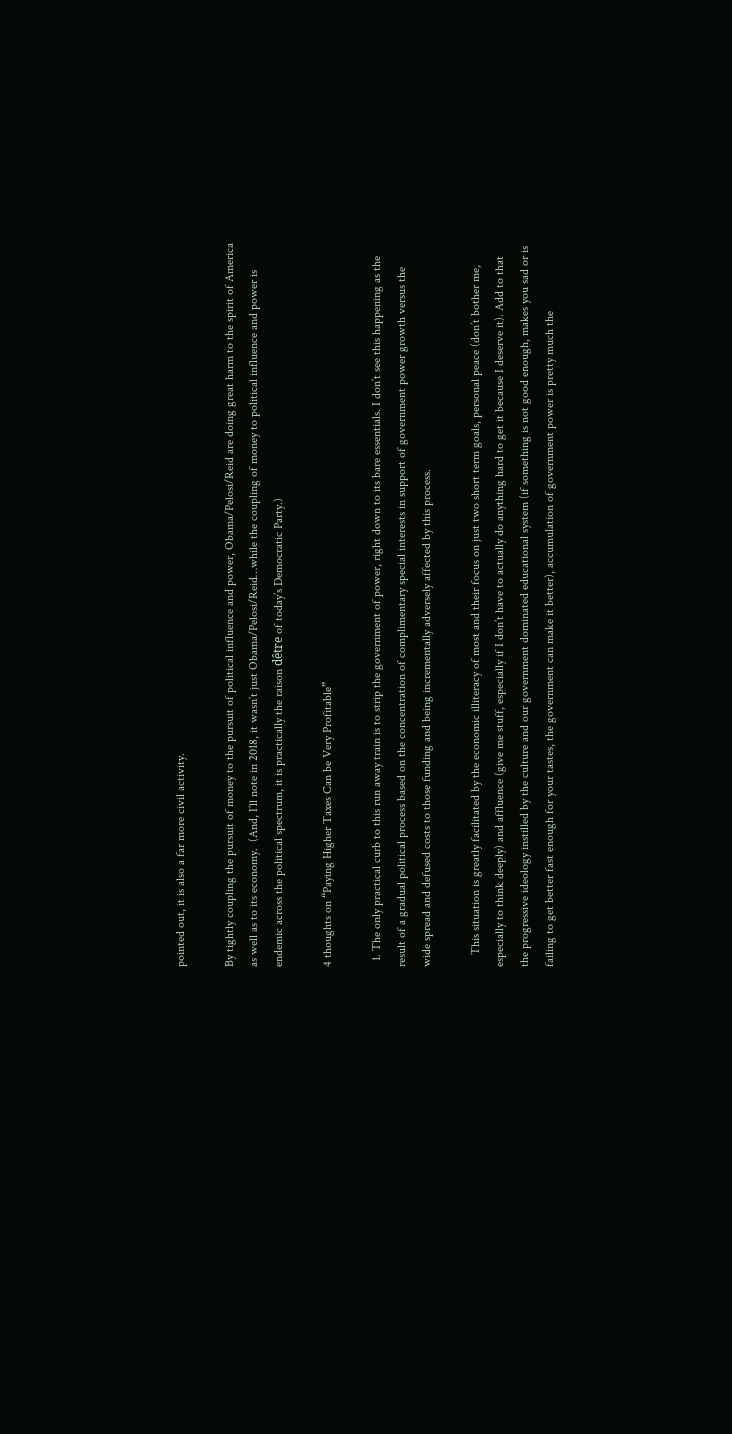pointed out, it is also a far more civil activity.

By tightly coupling the pursuit of money to the pursuit of political influence and power, Obama/Pelosi/Reid are doing great harm to the spirit of America as well as to its economy.  (And, I’ll note in 2018, it wasn’t just Obama/Pelosi/Reid…while the coupling of money to political influence and power is endemic across the political spectrum, it is practically the raison dêtre of today’s Democratic Party.)

4 thoughts on “Paying Higher Taxes Can be Very Profitable”

  1. The only practical curb to this run away train is to strip the government of power, right down to its bare essentials. I don’t see this happening as the result of a gradual political process based on the concentration of complimentary special interests in support of government power growth versus the wide spread and defused costs to those funding and being incrementally adversely affected by this process.

    This situation is greatly facilitated by the economic illiteracy of most and their focus on just two short term goals, personal peace (don’t bother me, especially to think deeply) and affluence (give me stuff, especially if I don’t have to actually do anything hard to get it because I deserve it). Add to that the progressive ideology instilled by the culture and our government dominated educational system (if something is not good enough, makes you sad or is failing to get better fast enough for your tastes, the government can make it better), accumulation of government power is pretty much the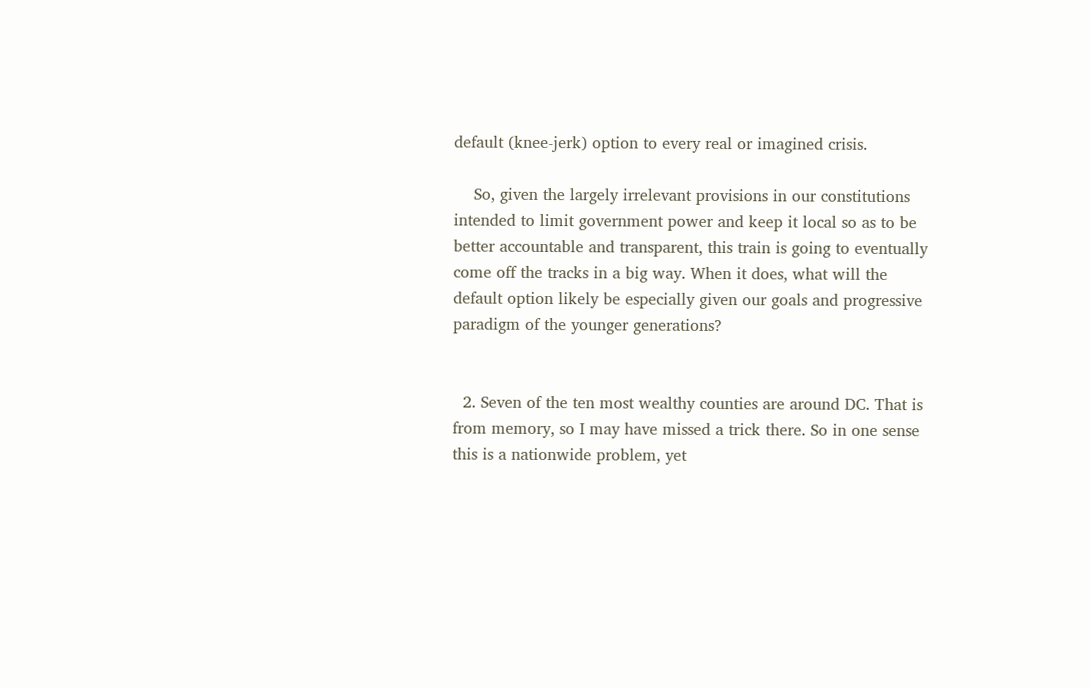default (knee-jerk) option to every real or imagined crisis.

    So, given the largely irrelevant provisions in our constitutions intended to limit government power and keep it local so as to be better accountable and transparent, this train is going to eventually come off the tracks in a big way. When it does, what will the default option likely be especially given our goals and progressive paradigm of the younger generations?


  2. Seven of the ten most wealthy counties are around DC. That is from memory, so I may have missed a trick there. So in one sense this is a nationwide problem, yet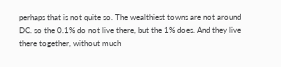perhaps that is not quite so. The wealthiest towns are not around DC. so the 0.1% do not live there, but the 1% does. And they live there together, without much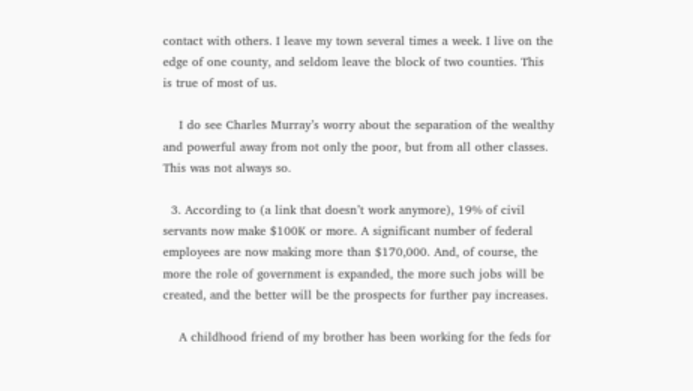contact with others. I leave my town several times a week. I live on the edge of one county, and seldom leave the block of two counties. This is true of most of us.

    I do see Charles Murray’s worry about the separation of the wealthy and powerful away from not only the poor, but from all other classes. This was not always so.

  3. According to (a link that doesn’t work anymore), 19% of civil servants now make $100K or more. A significant number of federal employees are now making more than $170,000. And, of course, the more the role of government is expanded, the more such jobs will be created, and the better will be the prospects for further pay increases.

    A childhood friend of my brother has been working for the feds for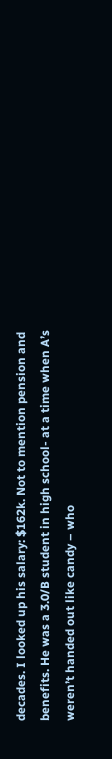decades. I looked up his salary: $162k. Not to mention pension and benefits. He was a 3.0/B student in high school- at a time when A’s weren’t handed out like candy – who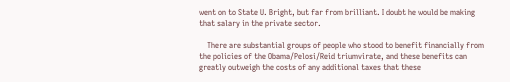went on to State U. Bright, but far from brilliant. I doubt he would be making that salary in the private sector.

    There are substantial groups of people who stood to benefit financially from the policies of the Obama/Pelosi/Reid triumvirate, and these benefits can greatly outweigh the costs of any additional taxes that these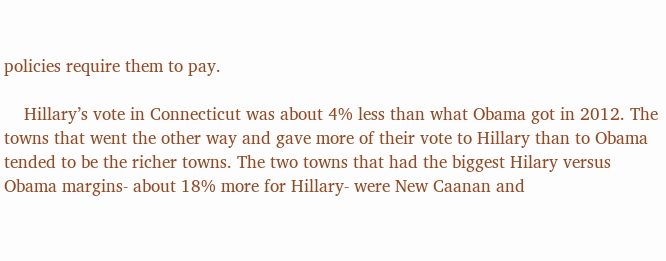policies require them to pay.

    Hillary’s vote in Connecticut was about 4% less than what Obama got in 2012. The towns that went the other way and gave more of their vote to Hillary than to Obama tended to be the richer towns. The two towns that had the biggest Hilary versus Obama margins- about 18% more for Hillary- were New Caanan and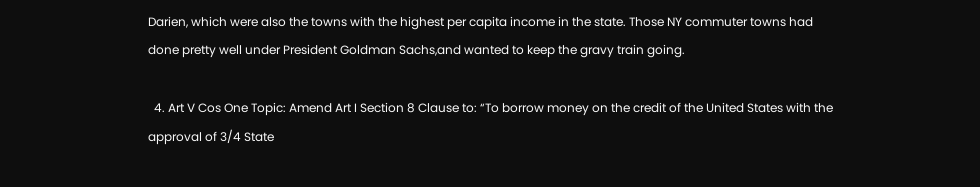Darien, which were also the towns with the highest per capita income in the state. Those NY commuter towns had done pretty well under President Goldman Sachs,and wanted to keep the gravy train going.

  4. Art V Cos One Topic: Amend Art I Section 8 Clause to: “To borrow money on the credit of the United States with the approval of 3/4 State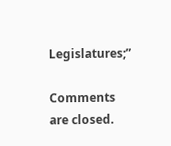Legislatures;”

Comments are closed.